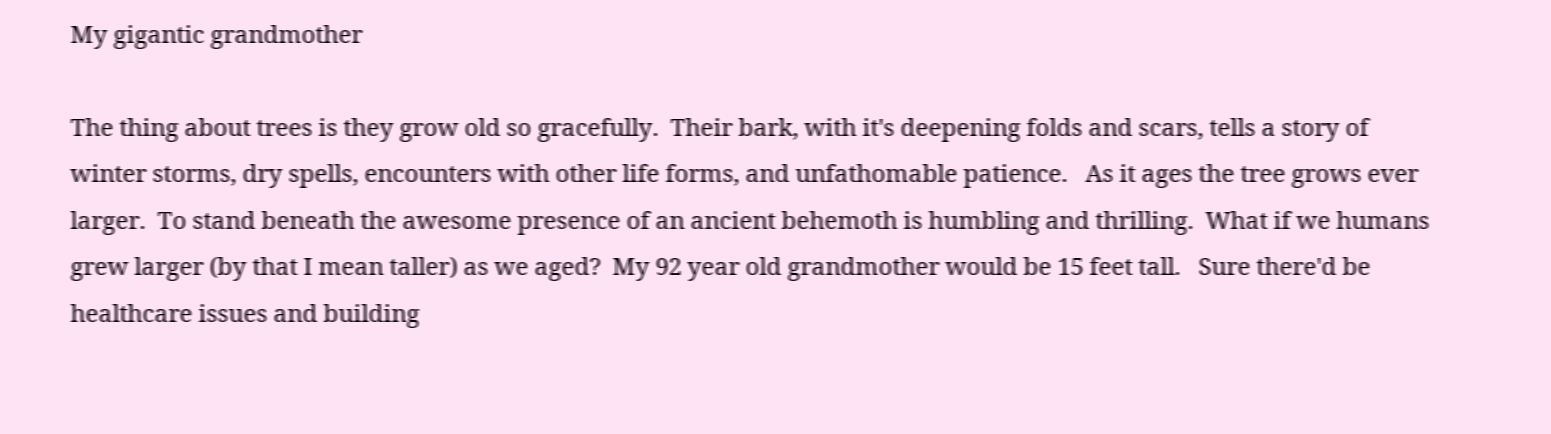My gigantic grandmother

The thing about trees is they grow old so gracefully.  Their bark, with it's deepening folds and scars, tells a story of winter storms, dry spells, encounters with other life forms, and unfathomable patience.   As it ages the tree grows ever larger.  To stand beneath the awesome presence of an ancient behemoth is humbling and thrilling.  What if we humans grew larger (by that I mean taller) as we aged?  My 92 year old grandmother would be 15 feet tall.   Sure there'd be healthcare issues and building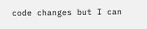code changes but I can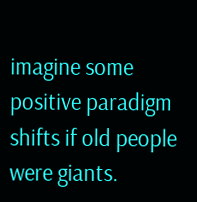imagine some positive paradigm shifts if old people were giants.